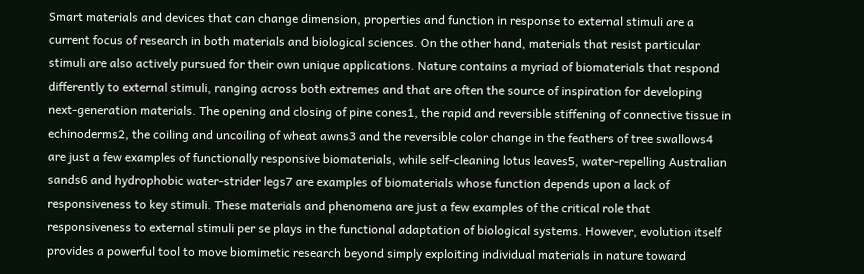Smart materials and devices that can change dimension, properties and function in response to external stimuli are a current focus of research in both materials and biological sciences. On the other hand, materials that resist particular stimuli are also actively pursued for their own unique applications. Nature contains a myriad of biomaterials that respond differently to external stimuli, ranging across both extremes and that are often the source of inspiration for developing next-generation materials. The opening and closing of pine cones1, the rapid and reversible stiffening of connective tissue in echinoderms2, the coiling and uncoiling of wheat awns3 and the reversible color change in the feathers of tree swallows4 are just a few examples of functionally responsive biomaterials, while self-cleaning lotus leaves5, water-repelling Australian sands6 and hydrophobic water-strider legs7 are examples of biomaterials whose function depends upon a lack of responsiveness to key stimuli. These materials and phenomena are just a few examples of the critical role that responsiveness to external stimuli per se plays in the functional adaptation of biological systems. However, evolution itself provides a powerful tool to move biomimetic research beyond simply exploiting individual materials in nature toward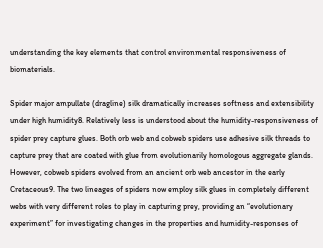understanding the key elements that control environmental responsiveness of biomaterials.

Spider major ampullate (dragline) silk dramatically increases softness and extensibility under high humidity8. Relatively less is understood about the humidity-responsiveness of spider prey capture glues. Both orb web and cobweb spiders use adhesive silk threads to capture prey that are coated with glue from evolutionarily homologous aggregate glands. However, cobweb spiders evolved from an ancient orb web ancestor in the early Cretaceous9. The two lineages of spiders now employ silk glues in completely different webs with very different roles to play in capturing prey, providing an “evolutionary experiment” for investigating changes in the properties and humidity-responses of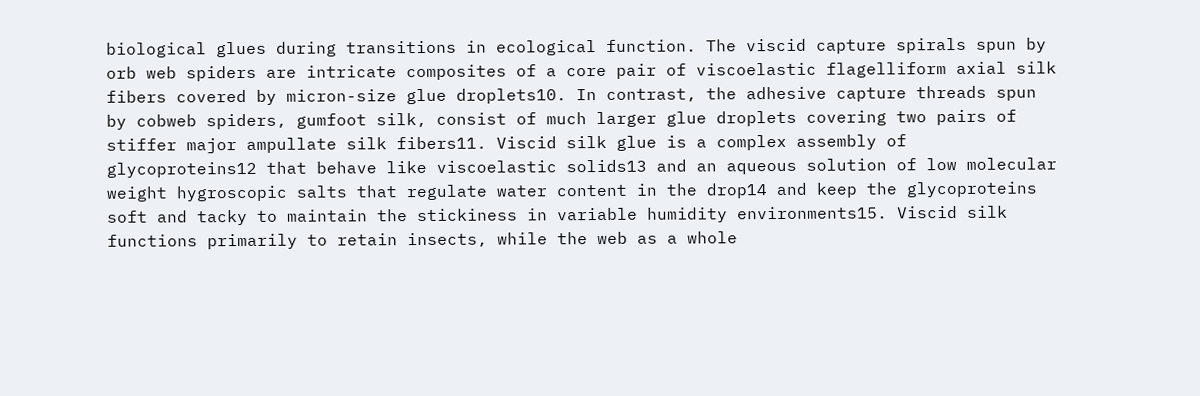biological glues during transitions in ecological function. The viscid capture spirals spun by orb web spiders are intricate composites of a core pair of viscoelastic flagelliform axial silk fibers covered by micron-size glue droplets10. In contrast, the adhesive capture threads spun by cobweb spiders, gumfoot silk, consist of much larger glue droplets covering two pairs of stiffer major ampullate silk fibers11. Viscid silk glue is a complex assembly of glycoproteins12 that behave like viscoelastic solids13 and an aqueous solution of low molecular weight hygroscopic salts that regulate water content in the drop14 and keep the glycoproteins soft and tacky to maintain the stickiness in variable humidity environments15. Viscid silk functions primarily to retain insects, while the web as a whole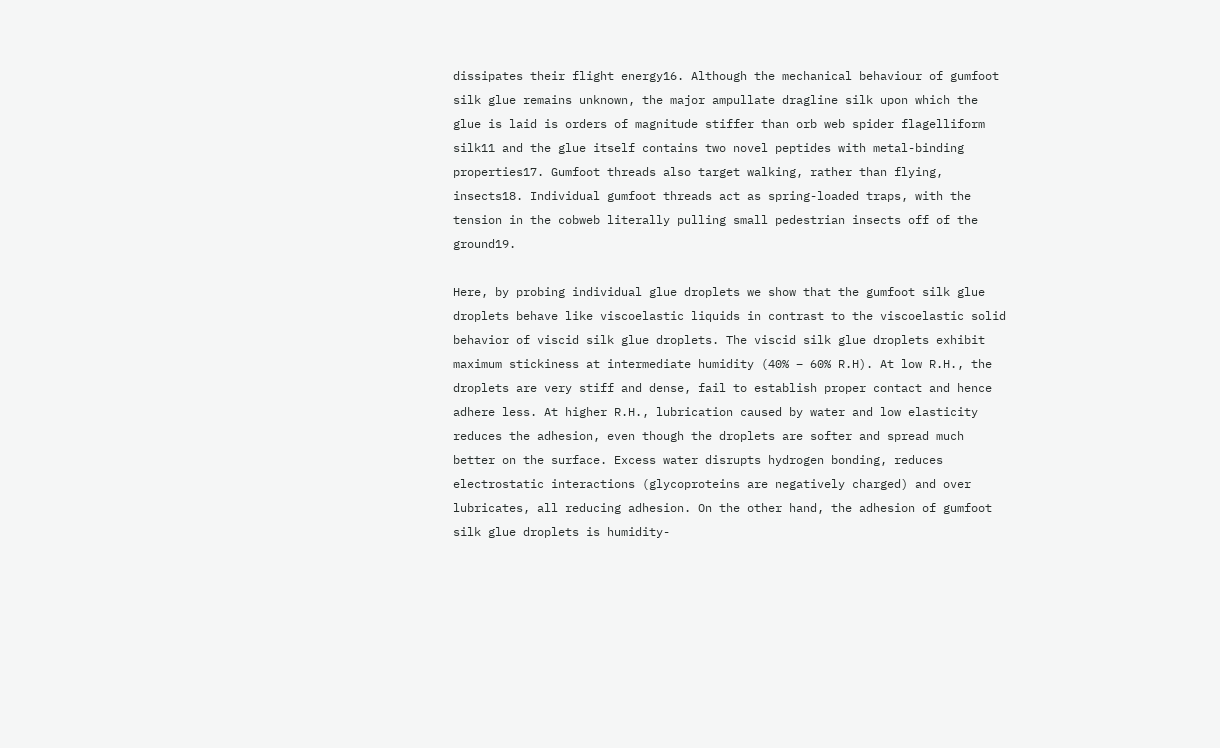dissipates their flight energy16. Although the mechanical behaviour of gumfoot silk glue remains unknown, the major ampullate dragline silk upon which the glue is laid is orders of magnitude stiffer than orb web spider flagelliform silk11 and the glue itself contains two novel peptides with metal-binding properties17. Gumfoot threads also target walking, rather than flying, insects18. Individual gumfoot threads act as spring-loaded traps, with the tension in the cobweb literally pulling small pedestrian insects off of the ground19.

Here, by probing individual glue droplets we show that the gumfoot silk glue droplets behave like viscoelastic liquids in contrast to the viscoelastic solid behavior of viscid silk glue droplets. The viscid silk glue droplets exhibit maximum stickiness at intermediate humidity (40% – 60% R.H). At low R.H., the droplets are very stiff and dense, fail to establish proper contact and hence adhere less. At higher R.H., lubrication caused by water and low elasticity reduces the adhesion, even though the droplets are softer and spread much better on the surface. Excess water disrupts hydrogen bonding, reduces electrostatic interactions (glycoproteins are negatively charged) and over lubricates, all reducing adhesion. On the other hand, the adhesion of gumfoot silk glue droplets is humidity-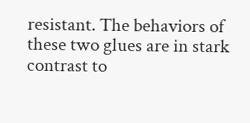resistant. The behaviors of these two glues are in stark contrast to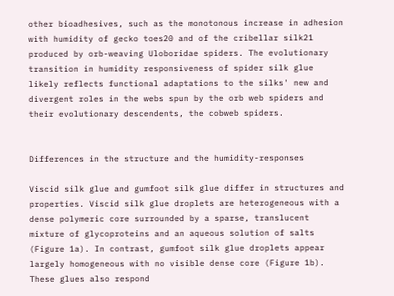other bioadhesives, such as the monotonous increase in adhesion with humidity of gecko toes20 and of the cribellar silk21 produced by orb-weaving Uloboridae spiders. The evolutionary transition in humidity responsiveness of spider silk glue likely reflects functional adaptations to the silks' new and divergent roles in the webs spun by the orb web spiders and their evolutionary descendents, the cobweb spiders.


Differences in the structure and the humidity-responses

Viscid silk glue and gumfoot silk glue differ in structures and properties. Viscid silk glue droplets are heterogeneous with a dense polymeric core surrounded by a sparse, translucent mixture of glycoproteins and an aqueous solution of salts (Figure 1a). In contrast, gumfoot silk glue droplets appear largely homogeneous with no visible dense core (Figure 1b). These glues also respond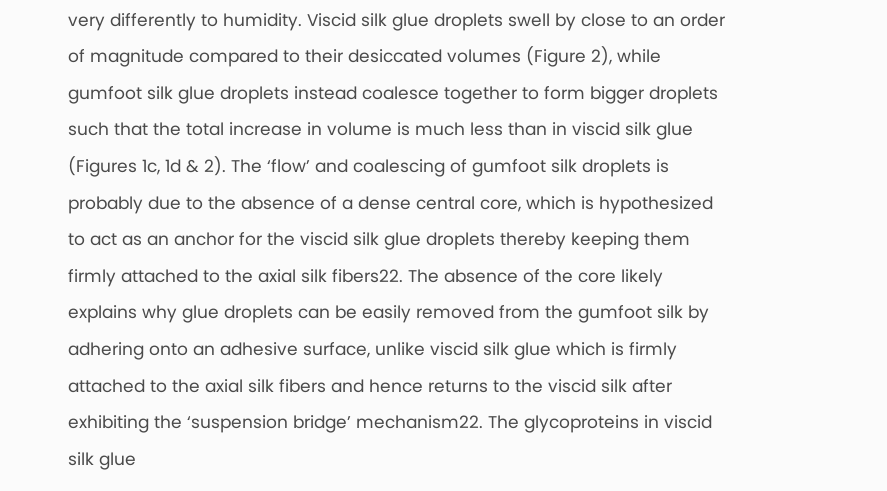very differently to humidity. Viscid silk glue droplets swell by close to an order of magnitude compared to their desiccated volumes (Figure 2), while gumfoot silk glue droplets instead coalesce together to form bigger droplets such that the total increase in volume is much less than in viscid silk glue (Figures 1c, 1d & 2). The ‘flow’ and coalescing of gumfoot silk droplets is probably due to the absence of a dense central core, which is hypothesized to act as an anchor for the viscid silk glue droplets thereby keeping them firmly attached to the axial silk fibers22. The absence of the core likely explains why glue droplets can be easily removed from the gumfoot silk by adhering onto an adhesive surface, unlike viscid silk glue which is firmly attached to the axial silk fibers and hence returns to the viscid silk after exhibiting the ‘suspension bridge’ mechanism22. The glycoproteins in viscid silk glue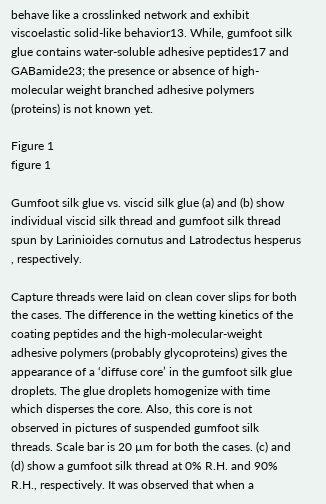behave like a crosslinked network and exhibit viscoelastic solid-like behavior13. While, gumfoot silk glue contains water-soluble adhesive peptides17 and GABamide23; the presence or absence of high-molecular weight branched adhesive polymers (proteins) is not known yet.

Figure 1
figure 1

Gumfoot silk glue vs. viscid silk glue (a) and (b) show individual viscid silk thread and gumfoot silk thread spun by Larinioides cornutus and Latrodectus hesperus , respectively.

Capture threads were laid on clean cover slips for both the cases. The difference in the wetting kinetics of the coating peptides and the high-molecular-weight adhesive polymers (probably glycoproteins) gives the appearance of a ‘diffuse core’ in the gumfoot silk glue droplets. The glue droplets homogenize with time which disperses the core. Also, this core is not observed in pictures of suspended gumfoot silk threads. Scale bar is 20 µm for both the cases. (c) and (d) show a gumfoot silk thread at 0% R.H. and 90% R.H., respectively. It was observed that when a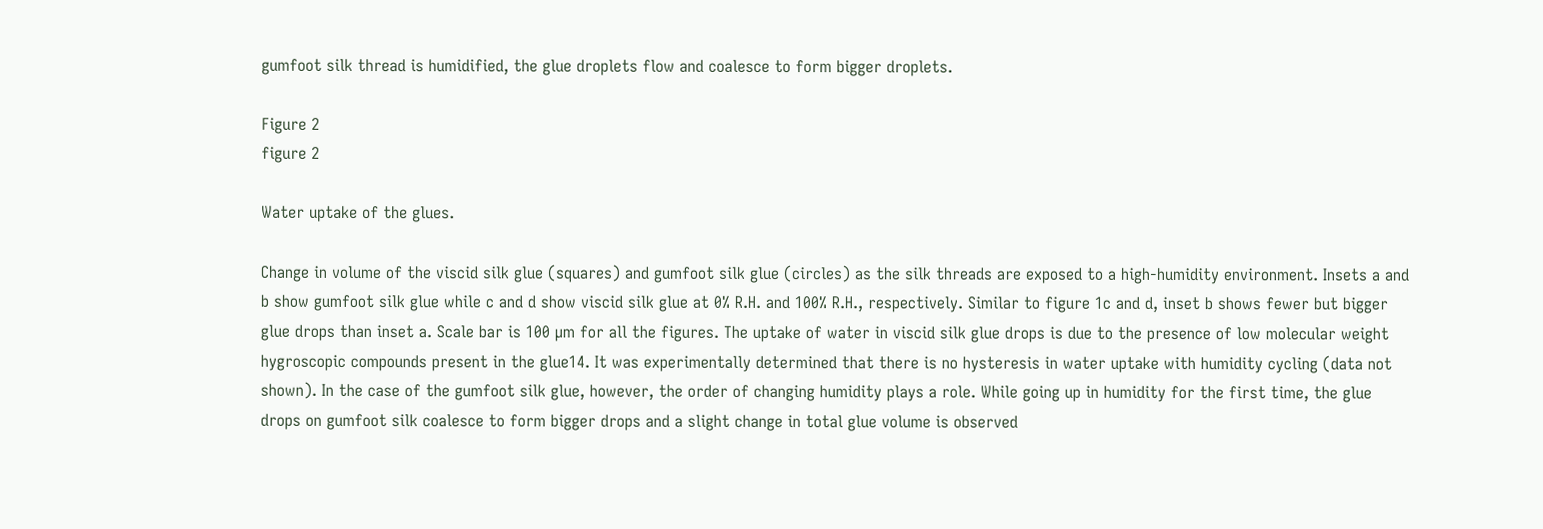gumfoot silk thread is humidified, the glue droplets flow and coalesce to form bigger droplets.

Figure 2
figure 2

Water uptake of the glues.

Change in volume of the viscid silk glue (squares) and gumfoot silk glue (circles) as the silk threads are exposed to a high-humidity environment. Insets a and b show gumfoot silk glue while c and d show viscid silk glue at 0% R.H. and 100% R.H., respectively. Similar to figure 1c and d, inset b shows fewer but bigger glue drops than inset a. Scale bar is 100 µm for all the figures. The uptake of water in viscid silk glue drops is due to the presence of low molecular weight hygroscopic compounds present in the glue14. It was experimentally determined that there is no hysteresis in water uptake with humidity cycling (data not shown). In the case of the gumfoot silk glue, however, the order of changing humidity plays a role. While going up in humidity for the first time, the glue drops on gumfoot silk coalesce to form bigger drops and a slight change in total glue volume is observed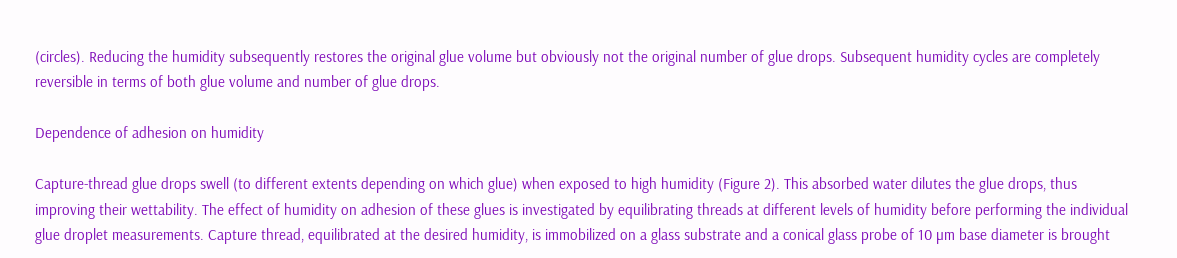(circles). Reducing the humidity subsequently restores the original glue volume but obviously not the original number of glue drops. Subsequent humidity cycles are completely reversible in terms of both glue volume and number of glue drops.

Dependence of adhesion on humidity

Capture-thread glue drops swell (to different extents depending on which glue) when exposed to high humidity (Figure 2). This absorbed water dilutes the glue drops, thus improving their wettability. The effect of humidity on adhesion of these glues is investigated by equilibrating threads at different levels of humidity before performing the individual glue droplet measurements. Capture thread, equilibrated at the desired humidity, is immobilized on a glass substrate and a conical glass probe of 10 µm base diameter is brought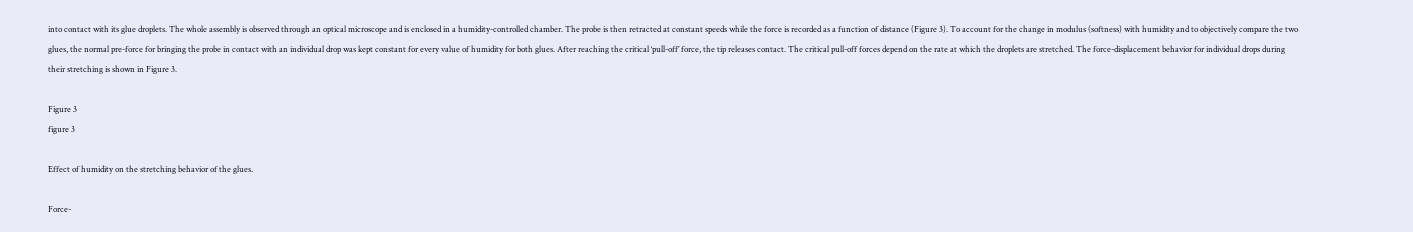into contact with its glue droplets. The whole assembly is observed through an optical microscope and is enclosed in a humidity-controlled chamber. The probe is then retracted at constant speeds while the force is recorded as a function of distance (Figure 3). To account for the change in modulus (softness) with humidity and to objectively compare the two glues, the normal pre-force for bringing the probe in contact with an individual drop was kept constant for every value of humidity for both glues. After reaching the critical ‘pull-off’ force, the tip releases contact. The critical pull-off forces depend on the rate at which the droplets are stretched. The force-displacement behavior for individual drops during their stretching is shown in Figure 3.

Figure 3
figure 3

Effect of humidity on the stretching behavior of the glues.

Force-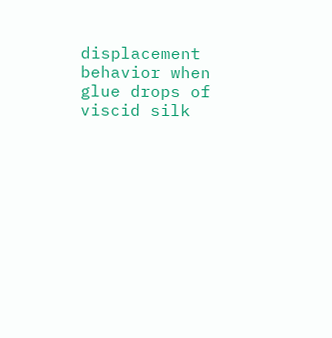displacement behavior when glue drops of viscid silk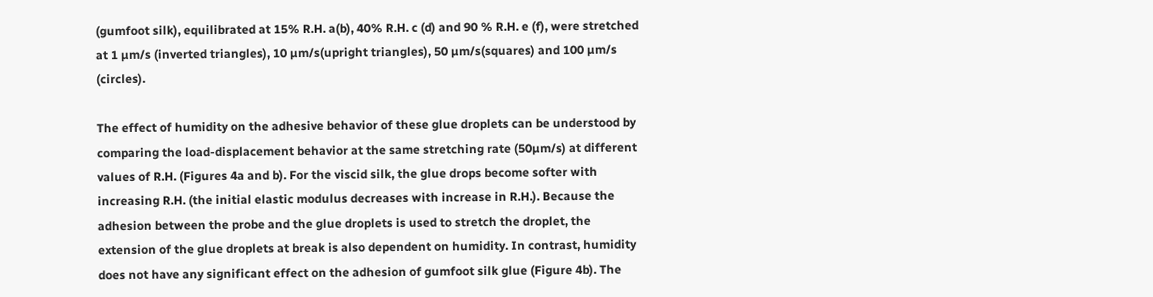(gumfoot silk), equilibrated at 15% R.H. a(b), 40% R.H. c (d) and 90 % R.H. e (f), were stretched at 1 µm/s (inverted triangles), 10 µm/s(upright triangles), 50 µm/s(squares) and 100 µm/s (circles).

The effect of humidity on the adhesive behavior of these glue droplets can be understood by comparing the load-displacement behavior at the same stretching rate (50µm/s) at different values of R.H. (Figures 4a and b). For the viscid silk, the glue drops become softer with increasing R.H. (the initial elastic modulus decreases with increase in R.H.). Because the adhesion between the probe and the glue droplets is used to stretch the droplet, the extension of the glue droplets at break is also dependent on humidity. In contrast, humidity does not have any significant effect on the adhesion of gumfoot silk glue (Figure 4b). The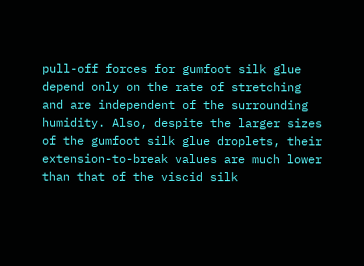pull-off forces for gumfoot silk glue depend only on the rate of stretching and are independent of the surrounding humidity. Also, despite the larger sizes of the gumfoot silk glue droplets, their extension-to-break values are much lower than that of the viscid silk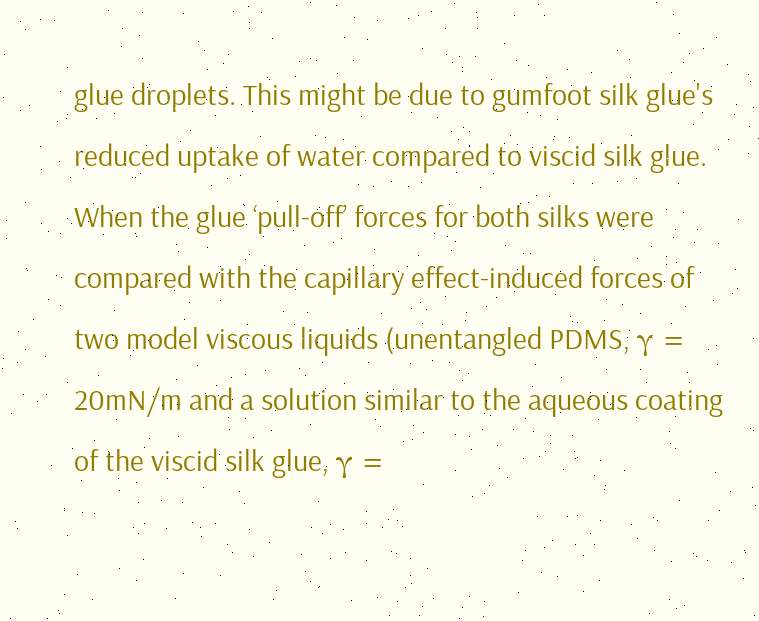glue droplets. This might be due to gumfoot silk glue's reduced uptake of water compared to viscid silk glue. When the glue ‘pull-off’ forces for both silks were compared with the capillary effect-induced forces of two model viscous liquids (unentangled PDMS, γ = 20mN/m and a solution similar to the aqueous coating of the viscid silk glue, γ =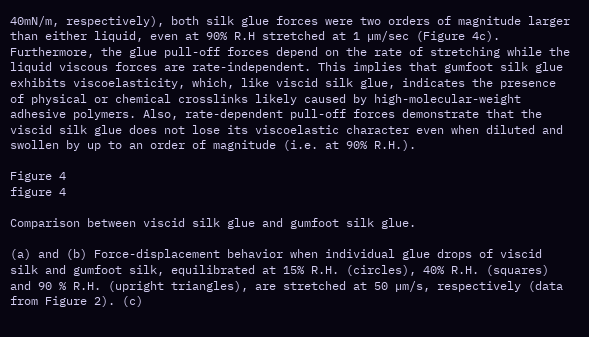40mN/m, respectively), both silk glue forces were two orders of magnitude larger than either liquid, even at 90% R.H stretched at 1 µm/sec (Figure 4c). Furthermore, the glue pull-off forces depend on the rate of stretching while the liquid viscous forces are rate-independent. This implies that gumfoot silk glue exhibits viscoelasticity, which, like viscid silk glue, indicates the presence of physical or chemical crosslinks likely caused by high-molecular-weight adhesive polymers. Also, rate-dependent pull-off forces demonstrate that the viscid silk glue does not lose its viscoelastic character even when diluted and swollen by up to an order of magnitude (i.e. at 90% R.H.).

Figure 4
figure 4

Comparison between viscid silk glue and gumfoot silk glue.

(a) and (b) Force-displacement behavior when individual glue drops of viscid silk and gumfoot silk, equilibrated at 15% R.H. (circles), 40% R.H. (squares) and 90 % R.H. (upright triangles), are stretched at 50 µm/s, respectively (data from Figure 2). (c)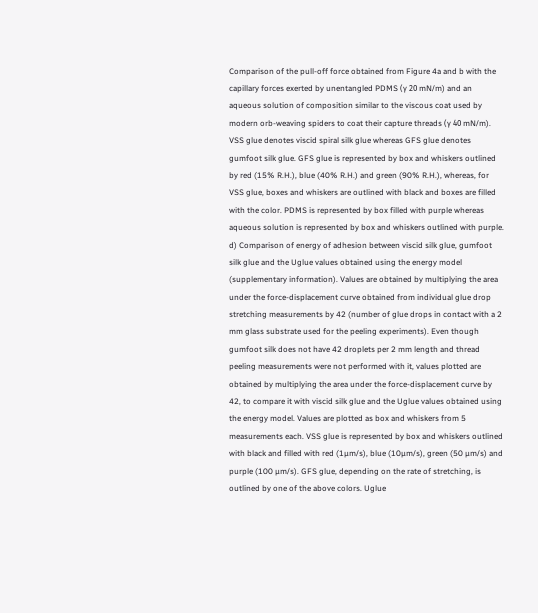Comparison of the pull-off force obtained from Figure 4a and b with the capillary forces exerted by unentangled PDMS (γ 20 mN/m) and an aqueous solution of composition similar to the viscous coat used by modern orb-weaving spiders to coat their capture threads (γ 40 mN/m). VSS glue denotes viscid spiral silk glue whereas GFS glue denotes gumfoot silk glue. GFS glue is represented by box and whiskers outlined by red (15% R.H.), blue (40% R.H.) and green (90% R.H.), whereas, for VSS glue, boxes and whiskers are outlined with black and boxes are filled with the color. PDMS is represented by box filled with purple whereas aqueous solution is represented by box and whiskers outlined with purple. d) Comparison of energy of adhesion between viscid silk glue, gumfoot silk glue and the Uglue values obtained using the energy model (supplementary information). Values are obtained by multiplying the area under the force-displacement curve obtained from individual glue drop stretching measurements by 42 (number of glue drops in contact with a 2 mm glass substrate used for the peeling experiments). Even though gumfoot silk does not have 42 droplets per 2 mm length and thread peeling measurements were not performed with it, values plotted are obtained by multiplying the area under the force-displacement curve by 42, to compare it with viscid silk glue and the Uglue values obtained using the energy model. Values are plotted as box and whiskers from 5 measurements each. VSS glue is represented by box and whiskers outlined with black and filled with red (1µm/s), blue (10µm/s), green (50 µm/s) and purple (100 µm/s). GFS glue, depending on the rate of stretching, is outlined by one of the above colors. Uglue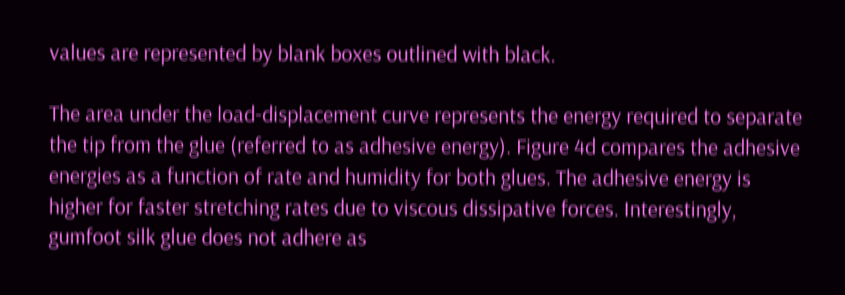values are represented by blank boxes outlined with black.

The area under the load-displacement curve represents the energy required to separate the tip from the glue (referred to as adhesive energy). Figure 4d compares the adhesive energies as a function of rate and humidity for both glues. The adhesive energy is higher for faster stretching rates due to viscous dissipative forces. Interestingly, gumfoot silk glue does not adhere as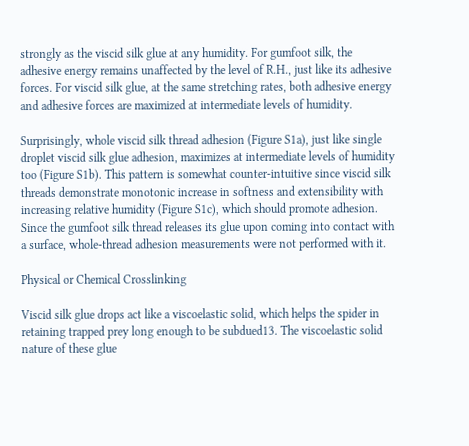strongly as the viscid silk glue at any humidity. For gumfoot silk, the adhesive energy remains unaffected by the level of R.H., just like its adhesive forces. For viscid silk glue, at the same stretching rates, both adhesive energy and adhesive forces are maximized at intermediate levels of humidity.

Surprisingly, whole viscid silk thread adhesion (Figure S1a), just like single droplet viscid silk glue adhesion, maximizes at intermediate levels of humidity too (Figure S1b). This pattern is somewhat counter-intuitive since viscid silk threads demonstrate monotonic increase in softness and extensibility with increasing relative humidity (Figure S1c), which should promote adhesion. Since the gumfoot silk thread releases its glue upon coming into contact with a surface, whole-thread adhesion measurements were not performed with it.

Physical or Chemical Crosslinking

Viscid silk glue drops act like a viscoelastic solid, which helps the spider in retaining trapped prey long enough to be subdued13. The viscoelastic solid nature of these glue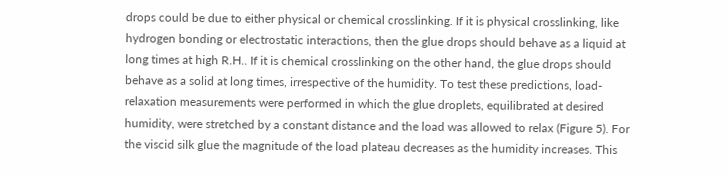drops could be due to either physical or chemical crosslinking. If it is physical crosslinking, like hydrogen bonding or electrostatic interactions, then the glue drops should behave as a liquid at long times at high R.H.. If it is chemical crosslinking on the other hand, the glue drops should behave as a solid at long times, irrespective of the humidity. To test these predictions, load-relaxation measurements were performed in which the glue droplets, equilibrated at desired humidity, were stretched by a constant distance and the load was allowed to relax (Figure 5). For the viscid silk glue the magnitude of the load plateau decreases as the humidity increases. This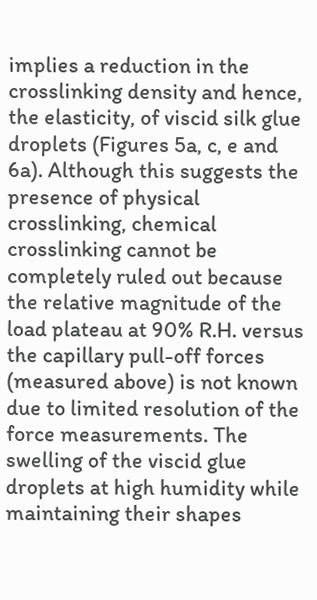implies a reduction in the crosslinking density and hence, the elasticity, of viscid silk glue droplets (Figures 5a, c, e and 6a). Although this suggests the presence of physical crosslinking, chemical crosslinking cannot be completely ruled out because the relative magnitude of the load plateau at 90% R.H. versus the capillary pull-off forces (measured above) is not known due to limited resolution of the force measurements. The swelling of the viscid glue droplets at high humidity while maintaining their shapes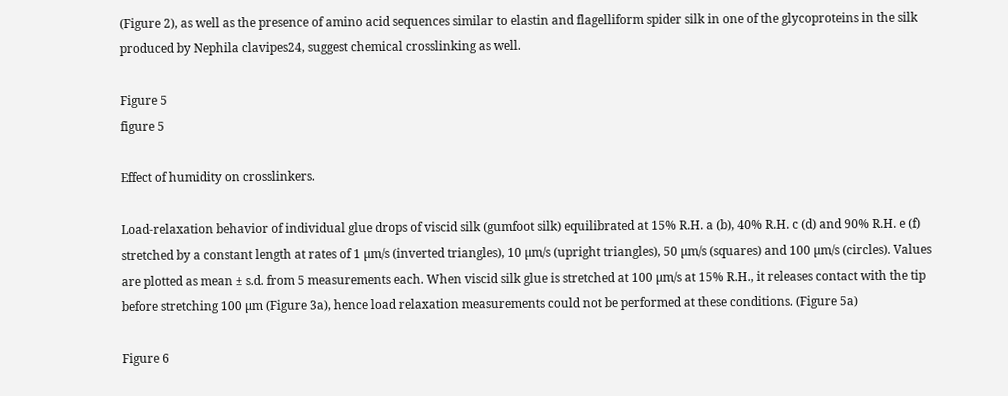(Figure 2), as well as the presence of amino acid sequences similar to elastin and flagelliform spider silk in one of the glycoproteins in the silk produced by Nephila clavipes24, suggest chemical crosslinking as well.

Figure 5
figure 5

Effect of humidity on crosslinkers.

Load-relaxation behavior of individual glue drops of viscid silk (gumfoot silk) equilibrated at 15% R.H. a (b), 40% R.H. c (d) and 90% R.H. e (f) stretched by a constant length at rates of 1 µm/s (inverted triangles), 10 µm/s (upright triangles), 50 µm/s (squares) and 100 µm/s (circles). Values are plotted as mean ± s.d. from 5 measurements each. When viscid silk glue is stretched at 100 µm/s at 15% R.H., it releases contact with the tip before stretching 100 µm (Figure 3a), hence load relaxation measurements could not be performed at these conditions. (Figure 5a)

Figure 6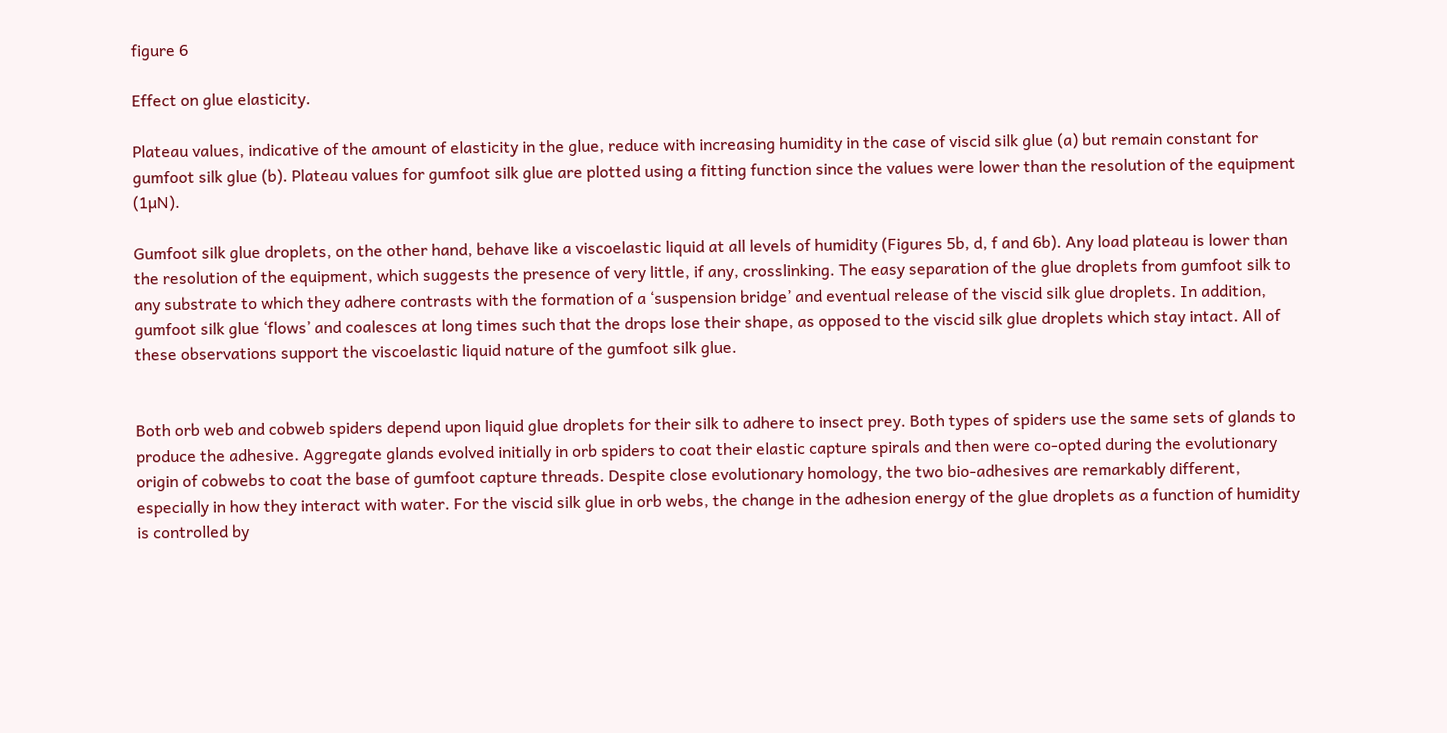figure 6

Effect on glue elasticity.

Plateau values, indicative of the amount of elasticity in the glue, reduce with increasing humidity in the case of viscid silk glue (a) but remain constant for gumfoot silk glue (b). Plateau values for gumfoot silk glue are plotted using a fitting function since the values were lower than the resolution of the equipment (1µN).

Gumfoot silk glue droplets, on the other hand, behave like a viscoelastic liquid at all levels of humidity (Figures 5b, d, f and 6b). Any load plateau is lower than the resolution of the equipment, which suggests the presence of very little, if any, crosslinking. The easy separation of the glue droplets from gumfoot silk to any substrate to which they adhere contrasts with the formation of a ‘suspension bridge’ and eventual release of the viscid silk glue droplets. In addition, gumfoot silk glue ‘flows’ and coalesces at long times such that the drops lose their shape, as opposed to the viscid silk glue droplets which stay intact. All of these observations support the viscoelastic liquid nature of the gumfoot silk glue.


Both orb web and cobweb spiders depend upon liquid glue droplets for their silk to adhere to insect prey. Both types of spiders use the same sets of glands to produce the adhesive. Aggregate glands evolved initially in orb spiders to coat their elastic capture spirals and then were co-opted during the evolutionary origin of cobwebs to coat the base of gumfoot capture threads. Despite close evolutionary homology, the two bio-adhesives are remarkably different, especially in how they interact with water. For the viscid silk glue in orb webs, the change in the adhesion energy of the glue droplets as a function of humidity is controlled by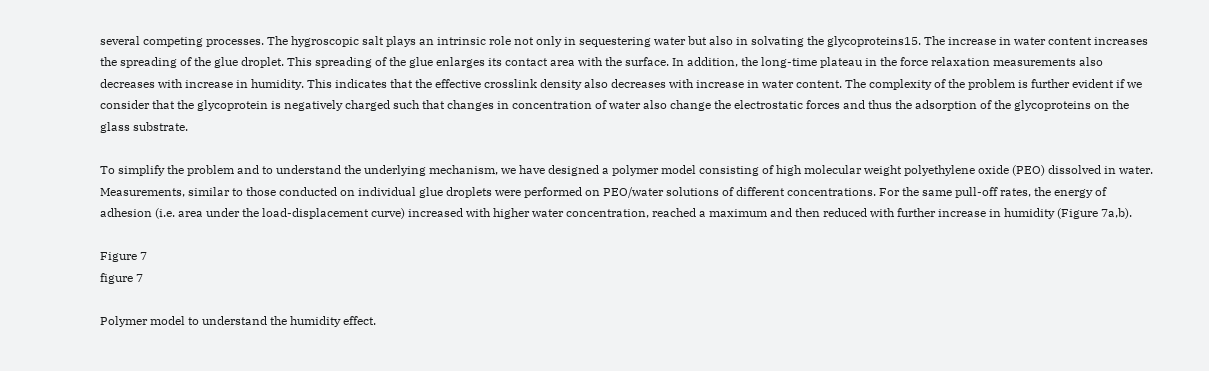several competing processes. The hygroscopic salt plays an intrinsic role not only in sequestering water but also in solvating the glycoproteins15. The increase in water content increases the spreading of the glue droplet. This spreading of the glue enlarges its contact area with the surface. In addition, the long-time plateau in the force relaxation measurements also decreases with increase in humidity. This indicates that the effective crosslink density also decreases with increase in water content. The complexity of the problem is further evident if we consider that the glycoprotein is negatively charged such that changes in concentration of water also change the electrostatic forces and thus the adsorption of the glycoproteins on the glass substrate.

To simplify the problem and to understand the underlying mechanism, we have designed a polymer model consisting of high molecular weight polyethylene oxide (PEO) dissolved in water. Measurements, similar to those conducted on individual glue droplets were performed on PEO/water solutions of different concentrations. For the same pull-off rates, the energy of adhesion (i.e. area under the load-displacement curve) increased with higher water concentration, reached a maximum and then reduced with further increase in humidity (Figure 7a,b).

Figure 7
figure 7

Polymer model to understand the humidity effect.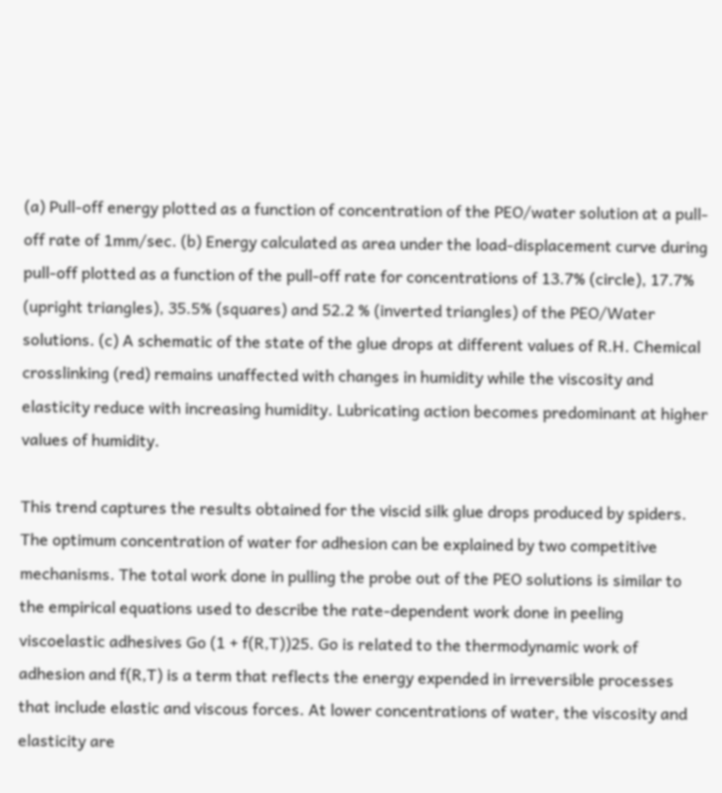(a) Pull-off energy plotted as a function of concentration of the PEO/water solution at a pull-off rate of 1mm/sec. (b) Energy calculated as area under the load-displacement curve during pull-off plotted as a function of the pull-off rate for concentrations of 13.7% (circle), 17.7% (upright triangles), 35.5% (squares) and 52.2 % (inverted triangles) of the PEO/Water solutions. (c) A schematic of the state of the glue drops at different values of R.H. Chemical crosslinking (red) remains unaffected with changes in humidity while the viscosity and elasticity reduce with increasing humidity. Lubricating action becomes predominant at higher values of humidity.

This trend captures the results obtained for the viscid silk glue drops produced by spiders. The optimum concentration of water for adhesion can be explained by two competitive mechanisms. The total work done in pulling the probe out of the PEO solutions is similar to the empirical equations used to describe the rate-dependent work done in peeling viscoelastic adhesives Go (1 + f(R,T))25. Go is related to the thermodynamic work of adhesion and f(R,T) is a term that reflects the energy expended in irreversible processes that include elastic and viscous forces. At lower concentrations of water, the viscosity and elasticity are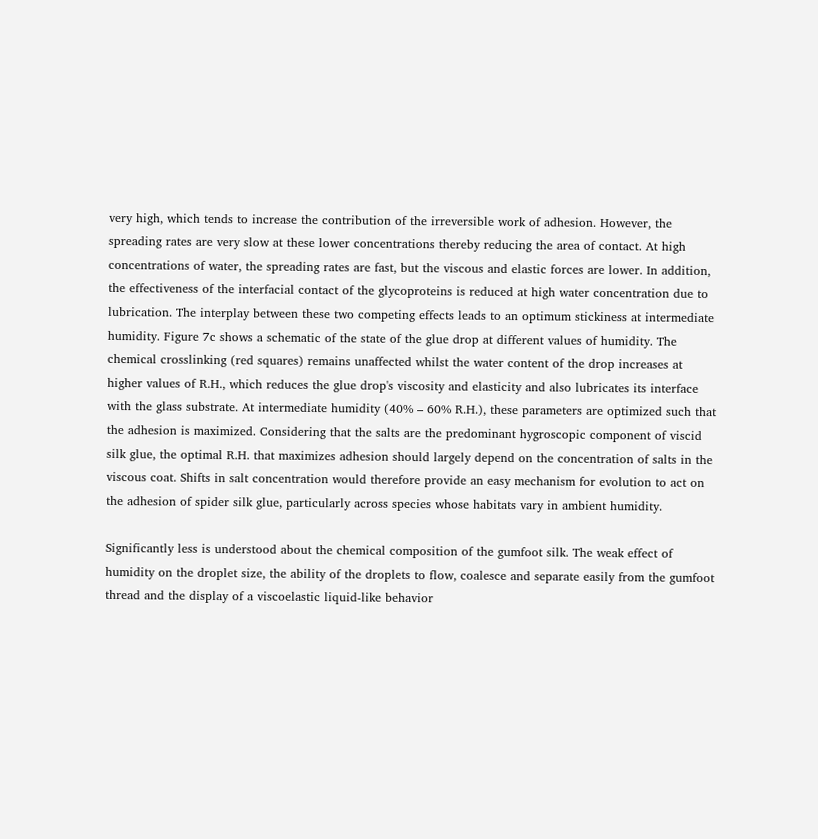very high, which tends to increase the contribution of the irreversible work of adhesion. However, the spreading rates are very slow at these lower concentrations thereby reducing the area of contact. At high concentrations of water, the spreading rates are fast, but the viscous and elastic forces are lower. In addition, the effectiveness of the interfacial contact of the glycoproteins is reduced at high water concentration due to lubrication. The interplay between these two competing effects leads to an optimum stickiness at intermediate humidity. Figure 7c shows a schematic of the state of the glue drop at different values of humidity. The chemical crosslinking (red squares) remains unaffected whilst the water content of the drop increases at higher values of R.H., which reduces the glue drop's viscosity and elasticity and also lubricates its interface with the glass substrate. At intermediate humidity (40% – 60% R.H.), these parameters are optimized such that the adhesion is maximized. Considering that the salts are the predominant hygroscopic component of viscid silk glue, the optimal R.H. that maximizes adhesion should largely depend on the concentration of salts in the viscous coat. Shifts in salt concentration would therefore provide an easy mechanism for evolution to act on the adhesion of spider silk glue, particularly across species whose habitats vary in ambient humidity.

Significantly less is understood about the chemical composition of the gumfoot silk. The weak effect of humidity on the droplet size, the ability of the droplets to flow, coalesce and separate easily from the gumfoot thread and the display of a viscoelastic liquid-like behavior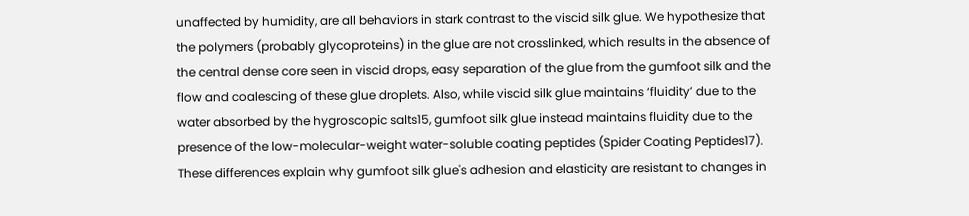unaffected by humidity, are all behaviors in stark contrast to the viscid silk glue. We hypothesize that the polymers (probably glycoproteins) in the glue are not crosslinked, which results in the absence of the central dense core seen in viscid drops, easy separation of the glue from the gumfoot silk and the flow and coalescing of these glue droplets. Also, while viscid silk glue maintains ‘fluidity’ due to the water absorbed by the hygroscopic salts15, gumfoot silk glue instead maintains fluidity due to the presence of the low-molecular-weight water-soluble coating peptides (Spider Coating Peptides17). These differences explain why gumfoot silk glue's adhesion and elasticity are resistant to changes in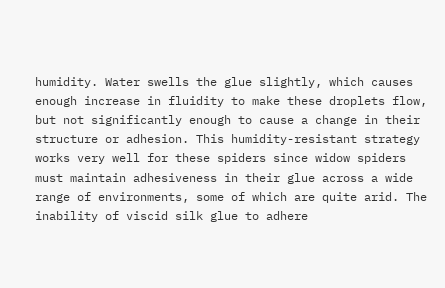humidity. Water swells the glue slightly, which causes enough increase in fluidity to make these droplets flow, but not significantly enough to cause a change in their structure or adhesion. This humidity-resistant strategy works very well for these spiders since widow spiders must maintain adhesiveness in their glue across a wide range of environments, some of which are quite arid. The inability of viscid silk glue to adhere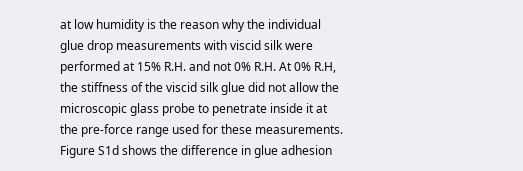at low humidity is the reason why the individual glue drop measurements with viscid silk were performed at 15% R.H. and not 0% R.H. At 0% R.H, the stiffness of the viscid silk glue did not allow the microscopic glass probe to penetrate inside it at the pre-force range used for these measurements. Figure S1d shows the difference in glue adhesion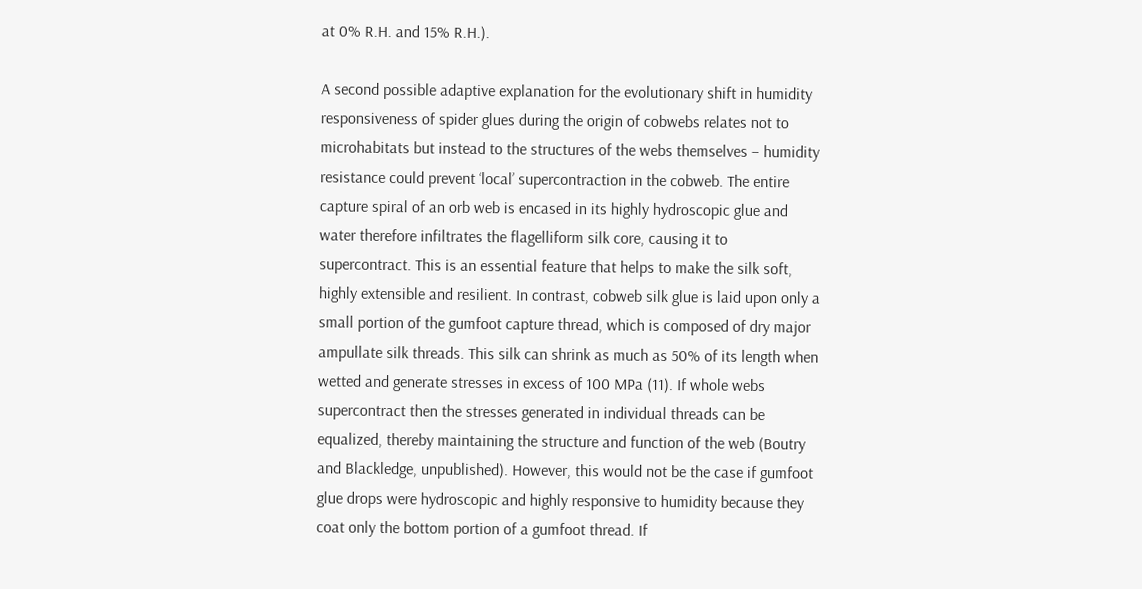at 0% R.H. and 15% R.H.).

A second possible adaptive explanation for the evolutionary shift in humidity responsiveness of spider glues during the origin of cobwebs relates not to microhabitats but instead to the structures of the webs themselves – humidity resistance could prevent ‘local’ supercontraction in the cobweb. The entire capture spiral of an orb web is encased in its highly hydroscopic glue and water therefore infiltrates the flagelliform silk core, causing it to supercontract. This is an essential feature that helps to make the silk soft, highly extensible and resilient. In contrast, cobweb silk glue is laid upon only a small portion of the gumfoot capture thread, which is composed of dry major ampullate silk threads. This silk can shrink as much as 50% of its length when wetted and generate stresses in excess of 100 MPa (11). If whole webs supercontract then the stresses generated in individual threads can be equalized, thereby maintaining the structure and function of the web (Boutry and Blackledge, unpublished). However, this would not be the case if gumfoot glue drops were hydroscopic and highly responsive to humidity because they coat only the bottom portion of a gumfoot thread. If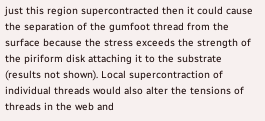just this region supercontracted then it could cause the separation of the gumfoot thread from the surface because the stress exceeds the strength of the piriform disk attaching it to the substrate (results not shown). Local supercontraction of individual threads would also alter the tensions of threads in the web and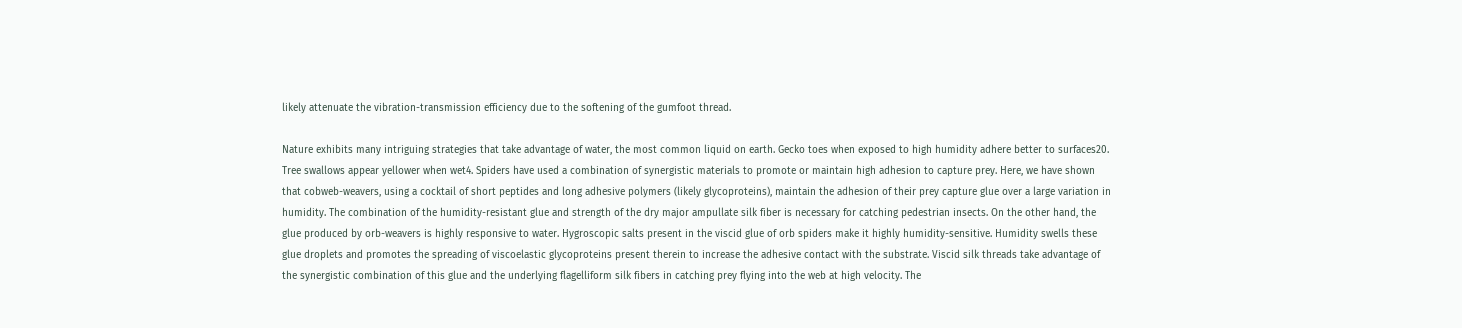likely attenuate the vibration-transmission efficiency due to the softening of the gumfoot thread.

Nature exhibits many intriguing strategies that take advantage of water, the most common liquid on earth. Gecko toes when exposed to high humidity adhere better to surfaces20. Tree swallows appear yellower when wet4. Spiders have used a combination of synergistic materials to promote or maintain high adhesion to capture prey. Here, we have shown that cobweb-weavers, using a cocktail of short peptides and long adhesive polymers (likely glycoproteins), maintain the adhesion of their prey capture glue over a large variation in humidity. The combination of the humidity-resistant glue and strength of the dry major ampullate silk fiber is necessary for catching pedestrian insects. On the other hand, the glue produced by orb-weavers is highly responsive to water. Hygroscopic salts present in the viscid glue of orb spiders make it highly humidity-sensitive. Humidity swells these glue droplets and promotes the spreading of viscoelastic glycoproteins present therein to increase the adhesive contact with the substrate. Viscid silk threads take advantage of the synergistic combination of this glue and the underlying flagelliform silk fibers in catching prey flying into the web at high velocity. The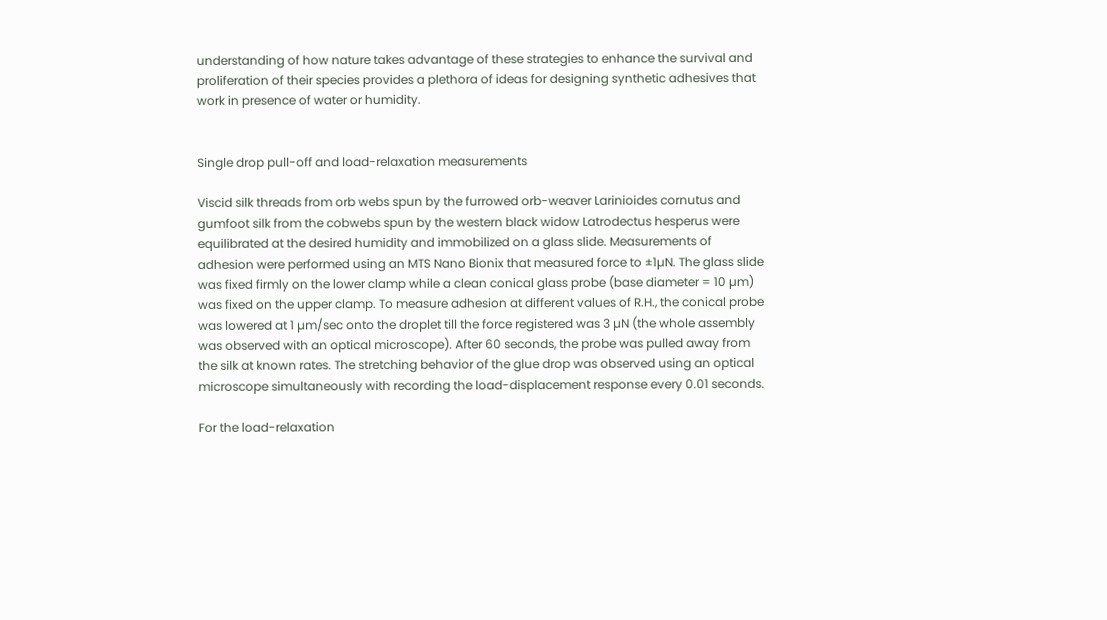understanding of how nature takes advantage of these strategies to enhance the survival and proliferation of their species provides a plethora of ideas for designing synthetic adhesives that work in presence of water or humidity.


Single drop pull-off and load-relaxation measurements

Viscid silk threads from orb webs spun by the furrowed orb-weaver Larinioides cornutus and gumfoot silk from the cobwebs spun by the western black widow Latrodectus hesperus were equilibrated at the desired humidity and immobilized on a glass slide. Measurements of adhesion were performed using an MTS Nano Bionix that measured force to ±1µN. The glass slide was fixed firmly on the lower clamp while a clean conical glass probe (base diameter = 10 µm) was fixed on the upper clamp. To measure adhesion at different values of R.H., the conical probe was lowered at 1 µm/sec onto the droplet till the force registered was 3 µN (the whole assembly was observed with an optical microscope). After 60 seconds, the probe was pulled away from the silk at known rates. The stretching behavior of the glue drop was observed using an optical microscope simultaneously with recording the load-displacement response every 0.01 seconds.

For the load-relaxation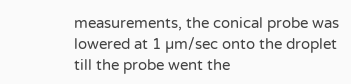measurements, the conical probe was lowered at 1 µm/sec onto the droplet till the probe went the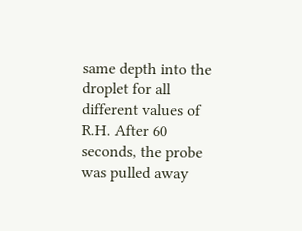same depth into the droplet for all different values of R.H. After 60 seconds, the probe was pulled away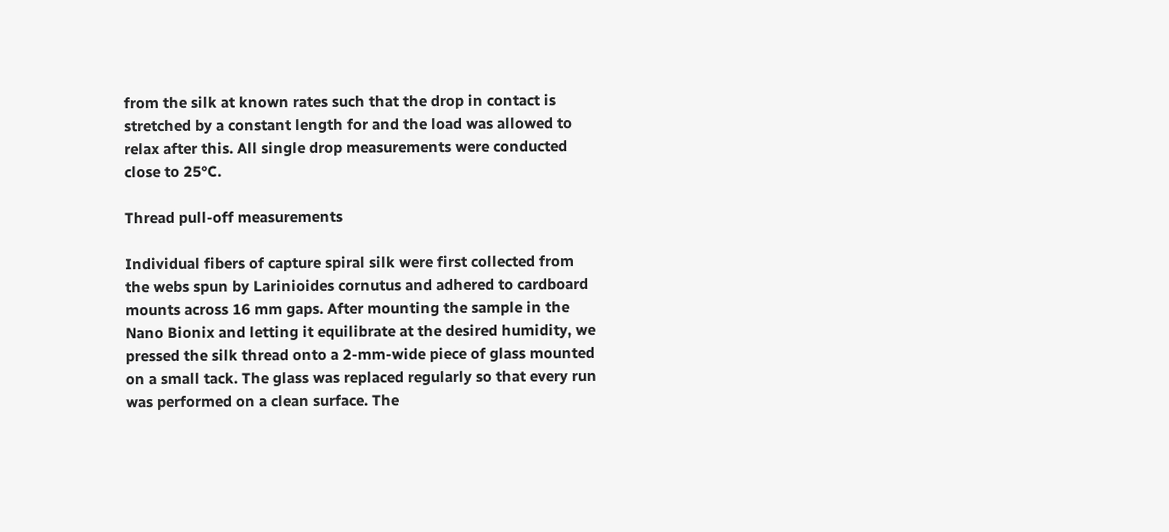from the silk at known rates such that the drop in contact is stretched by a constant length for and the load was allowed to relax after this. All single drop measurements were conducted close to 25°C.

Thread pull-off measurements

Individual fibers of capture spiral silk were first collected from the webs spun by Larinioides cornutus and adhered to cardboard mounts across 16 mm gaps. After mounting the sample in the Nano Bionix and letting it equilibrate at the desired humidity, we pressed the silk thread onto a 2-mm-wide piece of glass mounted on a small tack. The glass was replaced regularly so that every run was performed on a clean surface. The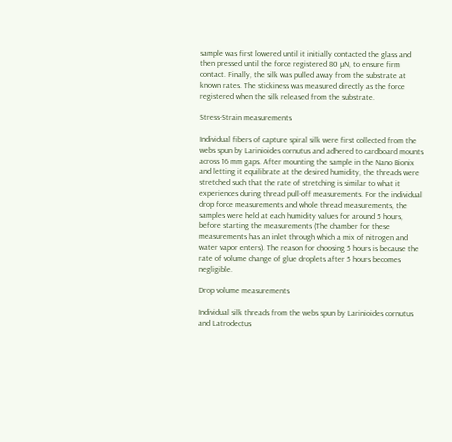sample was first lowered until it initially contacted the glass and then pressed until the force registered 80 µN, to ensure firm contact. Finally, the silk was pulled away from the substrate at known rates. The stickiness was measured directly as the force registered when the silk released from the substrate.

Stress-Strain measurements

Individual fibers of capture spiral silk were first collected from the webs spun by Larinioides cornutus and adhered to cardboard mounts across 16 mm gaps. After mounting the sample in the Nano Bionix and letting it equilibrate at the desired humidity, the threads were stretched such that the rate of stretching is similar to what it experiences during thread pull-off measurements. For the individual drop force measurements and whole thread measurements, the samples were held at each humidity values for around 5 hours, before starting the measurements (The chamber for these measurements has an inlet through which a mix of nitrogen and water vapor enters). The reason for choosing 5 hours is because the rate of volume change of glue droplets after 5 hours becomes negligible.

Drop volume measurements

Individual silk threads from the webs spun by Larinioides cornutus and Latrodectus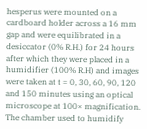hesperus were mounted on a cardboard holder across a 16 mm gap and were equilibrated in a desiccator (0% R.H.) for 24 hours after which they were placed in a humidifier (100% R.H) and images were taken at t = 0, 30, 60, 90, 120 and 150 minutes using an optical microscope at 100× magnification. The chamber used to humidify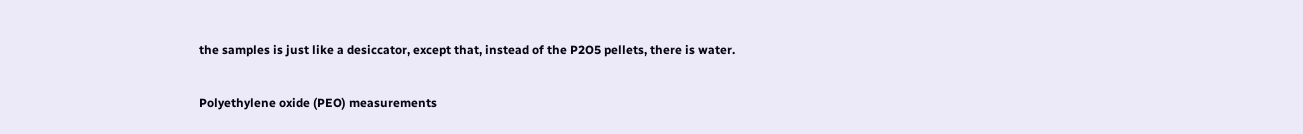the samples is just like a desiccator, except that, instead of the P2O5 pellets, there is water.

Polyethylene oxide (PEO) measurements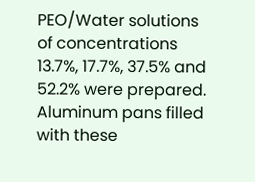PEO/Water solutions of concentrations 13.7%, 17.7%, 37.5% and 52.2% were prepared. Aluminum pans filled with these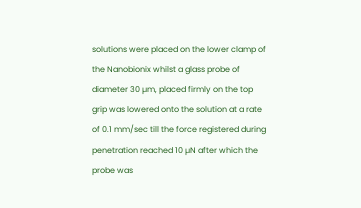solutions were placed on the lower clamp of the Nanobionix whilst a glass probe of diameter 30 µm, placed firmly on the top grip was lowered onto the solution at a rate of 0.1 mm/sec till the force registered during penetration reached 10 µN after which the probe was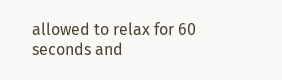allowed to relax for 60 seconds and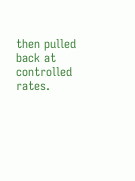then pulled back at controlled rates.